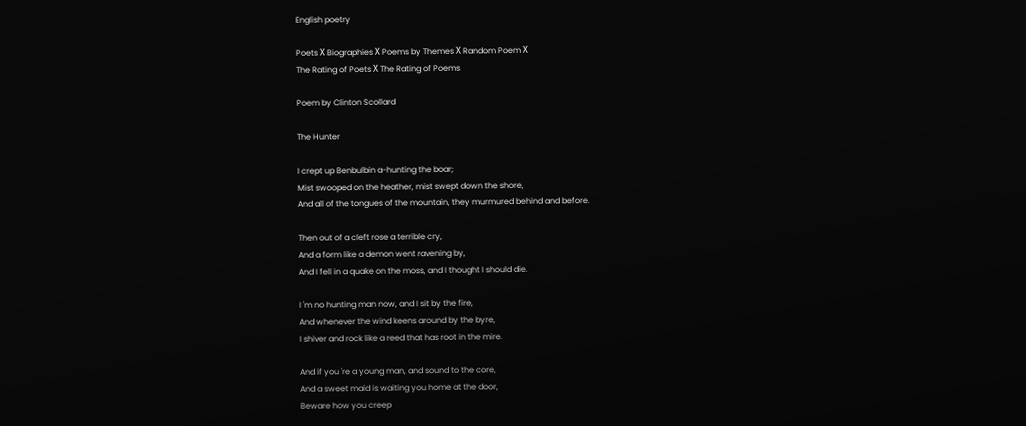English poetry

Poets Х Biographies Х Poems by Themes Х Random Poem Х
The Rating of Poets Х The Rating of Poems

Poem by Clinton Scollard

The Hunter

I crept up Benbulbin a-hunting the boar;
Mist swooped on the heather, mist swept down the shore,
And all of the tongues of the mountain, they murmured behind and before.

Then out of a cleft rose a terrible cry,
And a form like a demon went ravening by,
And I fell in a quake on the moss, and I thought I should die.

I 'm no hunting man now, and I sit by the fire,
And whenever the wind keens around by the byre,
I shiver and rock like a reed that has root in the mire.

And if you 're a young man, and sound to the core,
And a sweet maid is waiting you home at the door,
Beware how you creep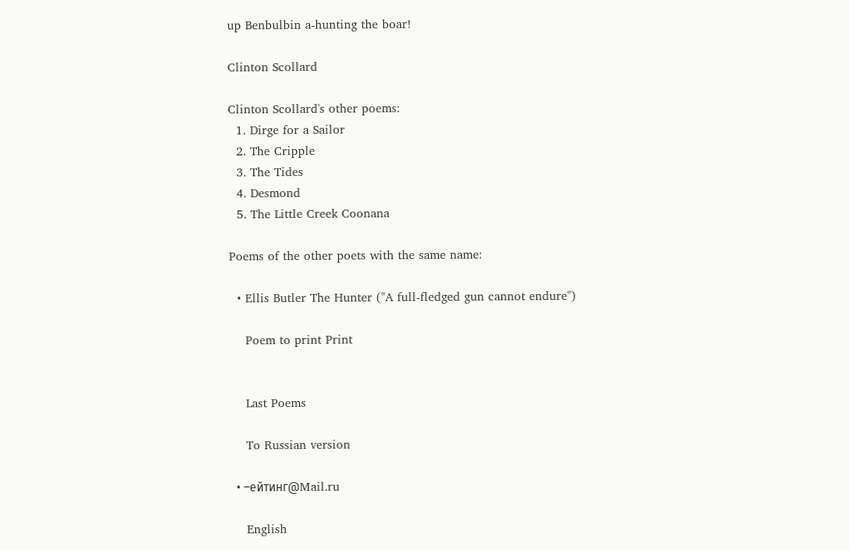up Benbulbin a-hunting the boar!

Clinton Scollard

Clinton Scollard's other poems:
  1. Dirge for a Sailor
  2. The Cripple
  3. The Tides
  4. Desmond
  5. The Little Creek Coonana

Poems of the other poets with the same name:

  • Ellis Butler The Hunter ("A full-fledged gun cannot endure")

    Poem to print Print


    Last Poems

    To Russian version

  • –ейтинг@Mail.ru

    English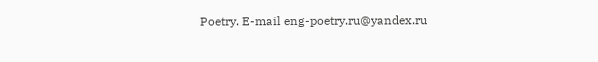Poetry. E-mail eng-poetry.ru@yandex.ru